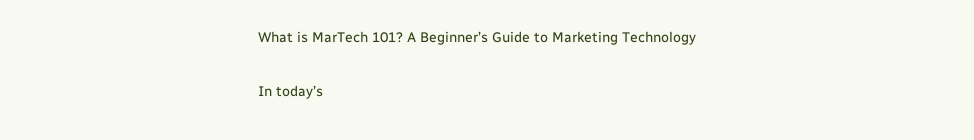What is MarTech 101? A Beginner’s Guide to Marketing Technology

In today’s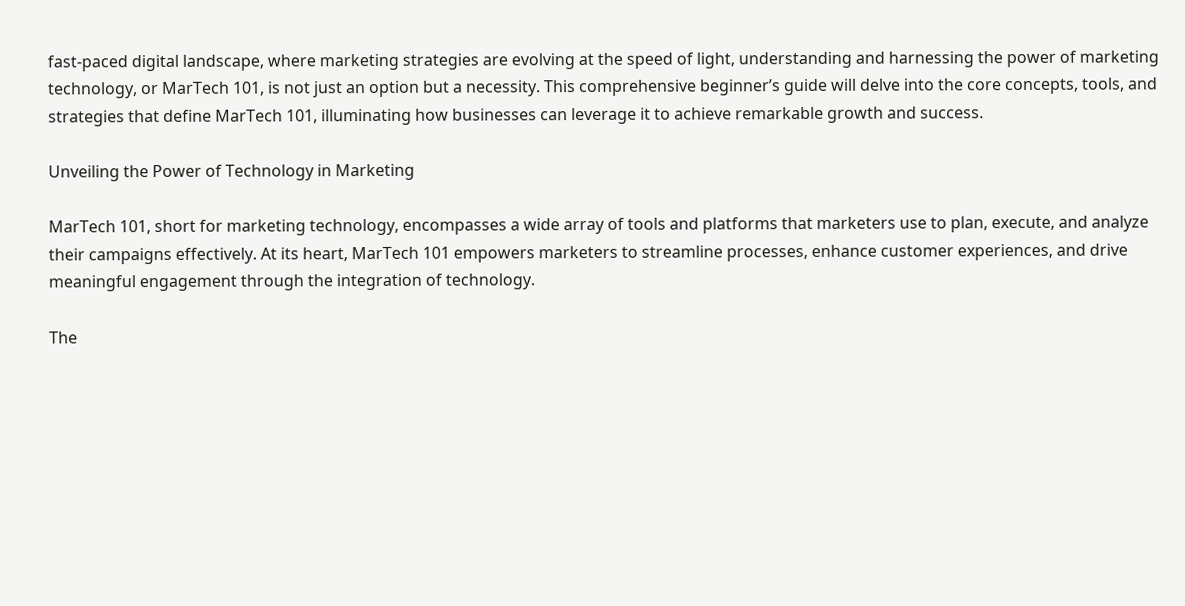fast-paced digital landscape, where marketing strategies are evolving at the speed of light, understanding and harnessing the power of marketing technology, or MarTech 101, is not just an option but a necessity. This comprehensive beginner’s guide will delve into the core concepts, tools, and strategies that define MarTech 101, illuminating how businesses can leverage it to achieve remarkable growth and success.

Unveiling the Power of Technology in Marketing

MarTech 101, short for marketing technology, encompasses a wide array of tools and platforms that marketers use to plan, execute, and analyze their campaigns effectively. At its heart, MarTech 101 empowers marketers to streamline processes, enhance customer experiences, and drive meaningful engagement through the integration of technology.

The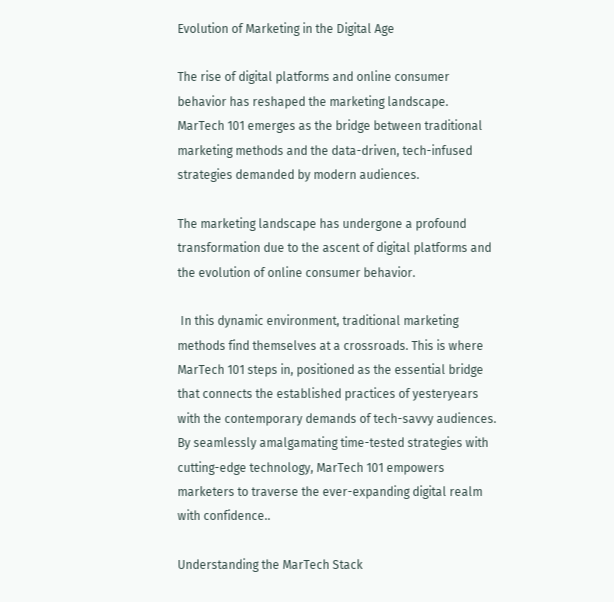Evolution of Marketing in the Digital Age

The rise of digital platforms and online consumer behavior has reshaped the marketing landscape. MarTech 101 emerges as the bridge between traditional marketing methods and the data-driven, tech-infused strategies demanded by modern audiences.

The marketing landscape has undergone a profound transformation due to the ascent of digital platforms and the evolution of online consumer behavior.

 In this dynamic environment, traditional marketing methods find themselves at a crossroads. This is where MarTech 101 steps in, positioned as the essential bridge that connects the established practices of yesteryears with the contemporary demands of tech-savvy audiences. By seamlessly amalgamating time-tested strategies with cutting-edge technology, MarTech 101 empowers marketers to traverse the ever-expanding digital realm with confidence..

Understanding the MarTech Stack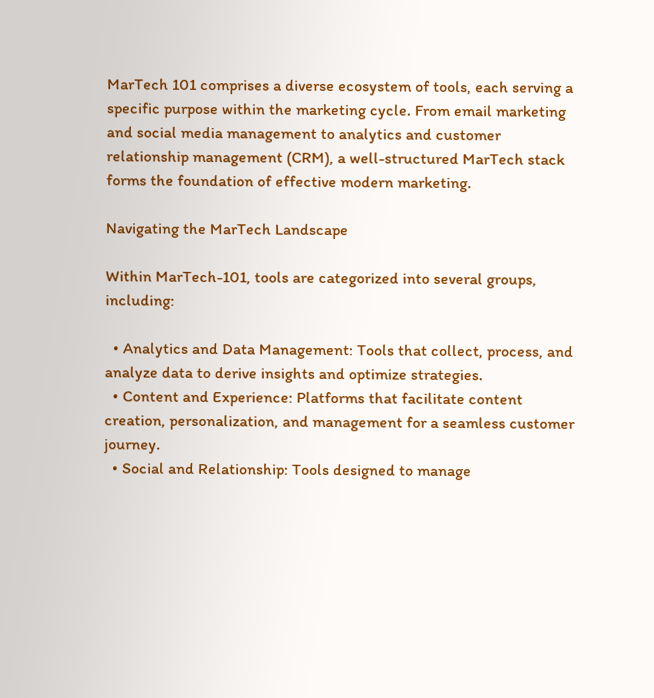MarTech 101 comprises a diverse ecosystem of tools, each serving a specific purpose within the marketing cycle. From email marketing and social media management to analytics and customer relationship management (CRM), a well-structured MarTech stack forms the foundation of effective modern marketing.

Navigating the MarTech Landscape

Within MarTech-101, tools are categorized into several groups, including:

  • Analytics and Data Management: Tools that collect, process, and analyze data to derive insights and optimize strategies.
  • Content and Experience: Platforms that facilitate content creation, personalization, and management for a seamless customer journey.
  • Social and Relationship: Tools designed to manage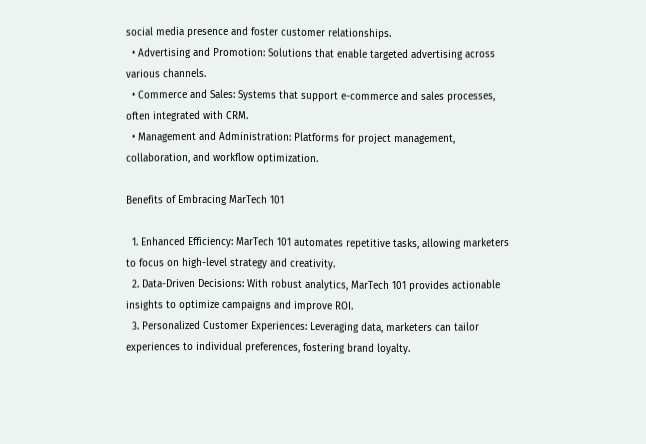social media presence and foster customer relationships.
  • Advertising and Promotion: Solutions that enable targeted advertising across various channels.
  • Commerce and Sales: Systems that support e-commerce and sales processes, often integrated with CRM.
  • Management and Administration: Platforms for project management, collaboration, and workflow optimization.

Benefits of Embracing MarTech 101

  1. Enhanced Efficiency: MarTech 101 automates repetitive tasks, allowing marketers to focus on high-level strategy and creativity.
  2. Data-Driven Decisions: With robust analytics, MarTech 101 provides actionable insights to optimize campaigns and improve ROI.
  3. Personalized Customer Experiences: Leveraging data, marketers can tailor experiences to individual preferences, fostering brand loyalty.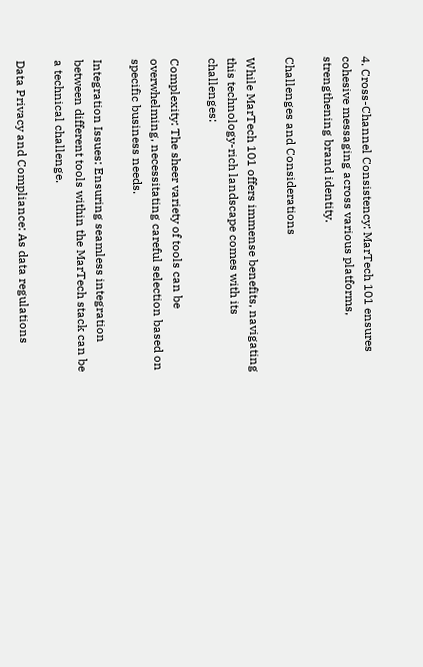4. Cross-Channel Consistency: MarTech 101 ensures cohesive messaging across various platforms, strengthening brand identity.

Challenges and Considerations

While MarTech 101 offers immense benefits, navigating this technology-rich landscape comes with its challenges:

Complexity: The sheer variety of tools can be overwhelming, necessitating careful selection based on specific business needs.

Integration Issues: Ensuring seamless integration between different tools within the MarTech stack can be a technical challenge.

Data Privacy and Compliance: As data regulations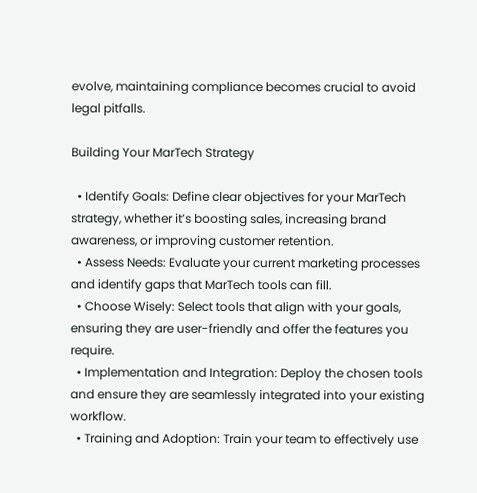evolve, maintaining compliance becomes crucial to avoid legal pitfalls.

Building Your MarTech Strategy

  • Identify Goals: Define clear objectives for your MarTech strategy, whether it’s boosting sales, increasing brand awareness, or improving customer retention.
  • Assess Needs: Evaluate your current marketing processes and identify gaps that MarTech tools can fill.
  • Choose Wisely: Select tools that align with your goals, ensuring they are user-friendly and offer the features you require.
  • Implementation and Integration: Deploy the chosen tools and ensure they are seamlessly integrated into your existing workflow.
  • Training and Adoption: Train your team to effectively use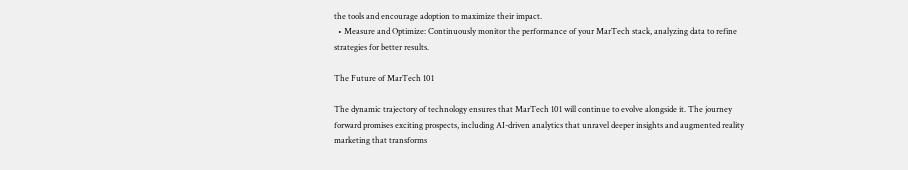the tools and encourage adoption to maximize their impact.
  • Measure and Optimize: Continuously monitor the performance of your MarTech stack, analyzing data to refine strategies for better results.

The Future of MarTech 101

The dynamic trajectory of technology ensures that MarTech 101 will continue to evolve alongside it. The journey forward promises exciting prospects, including AI-driven analytics that unravel deeper insights and augmented reality marketing that transforms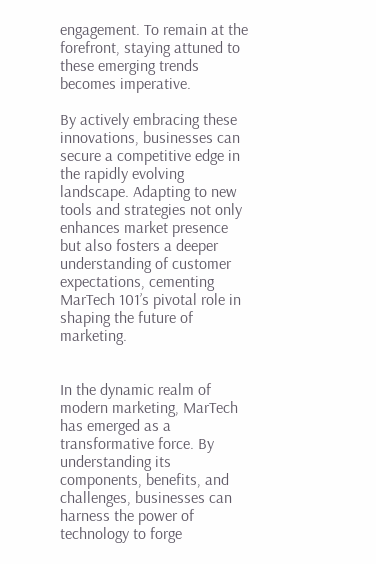engagement. To remain at the forefront, staying attuned to these emerging trends becomes imperative.

By actively embracing these innovations, businesses can secure a competitive edge in the rapidly evolving landscape. Adapting to new tools and strategies not only enhances market presence but also fosters a deeper understanding of customer expectations, cementing MarTech 101’s pivotal role in shaping the future of marketing.


In the dynamic realm of modern marketing, MarTech has emerged as a transformative force. By understanding its components, benefits, and challenges, businesses can harness the power of technology to forge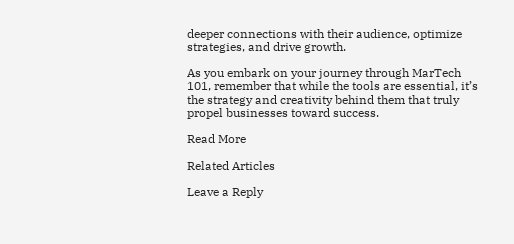deeper connections with their audience, optimize strategies, and drive growth.

As you embark on your journey through MarTech 101, remember that while the tools are essential, it’s the strategy and creativity behind them that truly propel businesses toward success.

Read More

Related Articles

Leave a Reply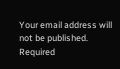Your email address will not be published. Required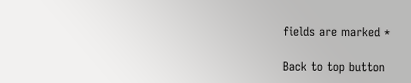fields are marked *

Back to top button